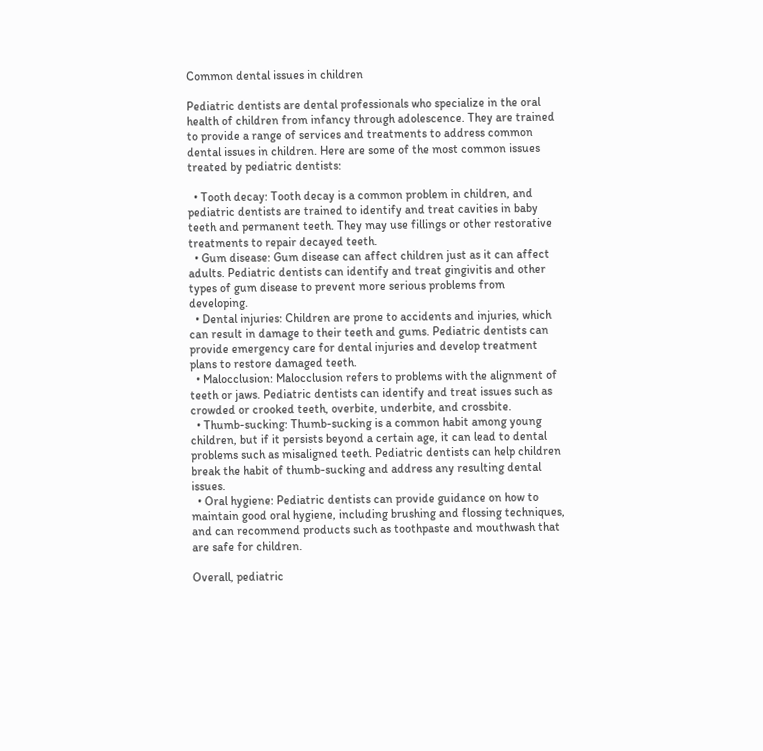Common dental issues in children

Pediatric dentists are dental professionals who specialize in the oral health of children from infancy through adolescence. They are trained to provide a range of services and treatments to address common dental issues in children. Here are some of the most common issues treated by pediatric dentists:

  • Tooth decay: Tooth decay is a common problem in children, and pediatric dentists are trained to identify and treat cavities in baby teeth and permanent teeth. They may use fillings or other restorative treatments to repair decayed teeth.
  • Gum disease: Gum disease can affect children just as it can affect adults. Pediatric dentists can identify and treat gingivitis and other types of gum disease to prevent more serious problems from developing.
  • Dental injuries: Children are prone to accidents and injuries, which can result in damage to their teeth and gums. Pediatric dentists can provide emergency care for dental injuries and develop treatment plans to restore damaged teeth.
  • Malocclusion: Malocclusion refers to problems with the alignment of teeth or jaws. Pediatric dentists can identify and treat issues such as crowded or crooked teeth, overbite, underbite, and crossbite.
  • Thumb-sucking: Thumb-sucking is a common habit among young children, but if it persists beyond a certain age, it can lead to dental problems such as misaligned teeth. Pediatric dentists can help children break the habit of thumb-sucking and address any resulting dental issues.
  • Oral hygiene: Pediatric dentists can provide guidance on how to maintain good oral hygiene, including brushing and flossing techniques, and can recommend products such as toothpaste and mouthwash that are safe for children.

Overall, pediatric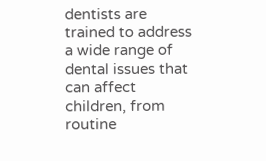dentists are trained to address a wide range of dental issues that can affect children, from routine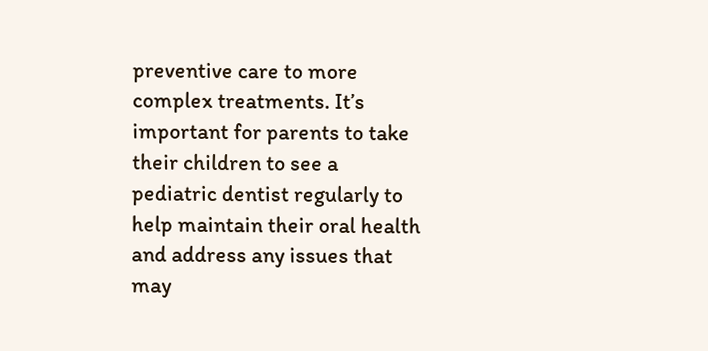preventive care to more complex treatments. It’s important for parents to take their children to see a pediatric dentist regularly to help maintain their oral health and address any issues that may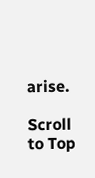arise.

Scroll to Top